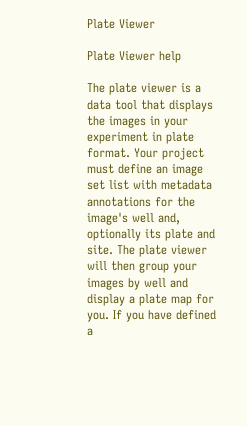Plate Viewer

Plate Viewer help

The plate viewer is a data tool that displays the images in your experiment in plate format. Your project must define an image set list with metadata annotations for the image's well and, optionally its plate and site. The plate viewer will then group your images by well and display a plate map for you. If you have defined a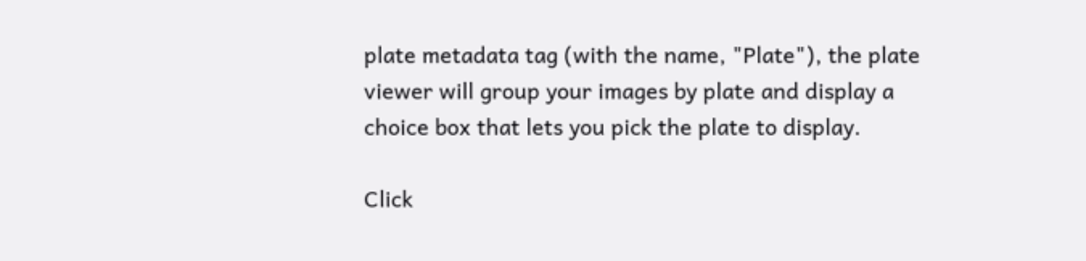plate metadata tag (with the name, "Plate"), the plate viewer will group your images by plate and display a choice box that lets you pick the plate to display.

Click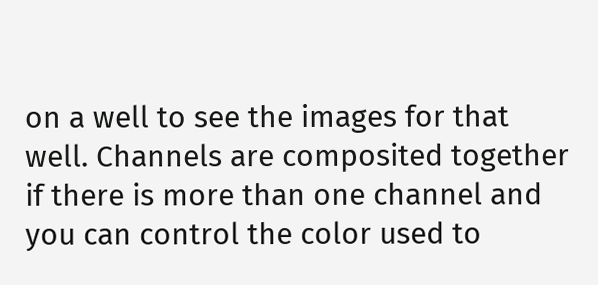on a well to see the images for that well. Channels are composited together if there is more than one channel and you can control the color used to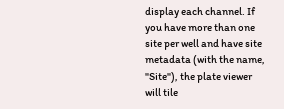display each channel. If you have more than one site per well and have site metadata (with the name, "Site"), the plate viewer will tile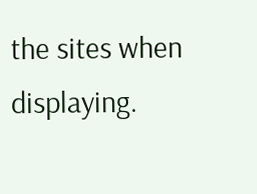the sites when displaying.